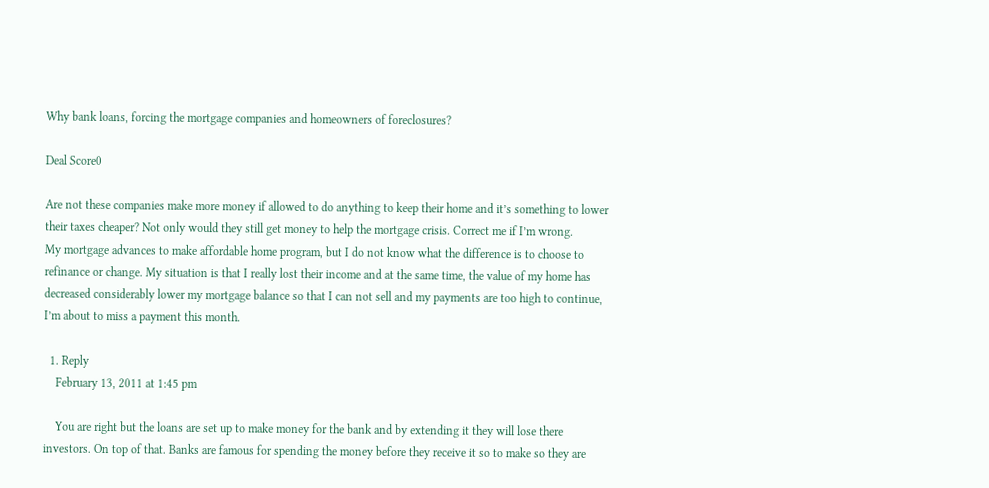Why bank loans, forcing the mortgage companies and homeowners of foreclosures?

Deal Score0

Are not these companies make more money if allowed to do anything to keep their home and it’s something to lower their taxes cheaper? Not only would they still get money to help the mortgage crisis. Correct me if I’m wrong.
My mortgage advances to make affordable home program, but I do not know what the difference is to choose to refinance or change. My situation is that I really lost their income and at the same time, the value of my home has decreased considerably lower my mortgage balance so that I can not sell and my payments are too high to continue, I’m about to miss a payment this month.

  1. Reply
    February 13, 2011 at 1:45 pm

    You are right but the loans are set up to make money for the bank and by extending it they will lose there investors. On top of that. Banks are famous for spending the money before they receive it so to make so they are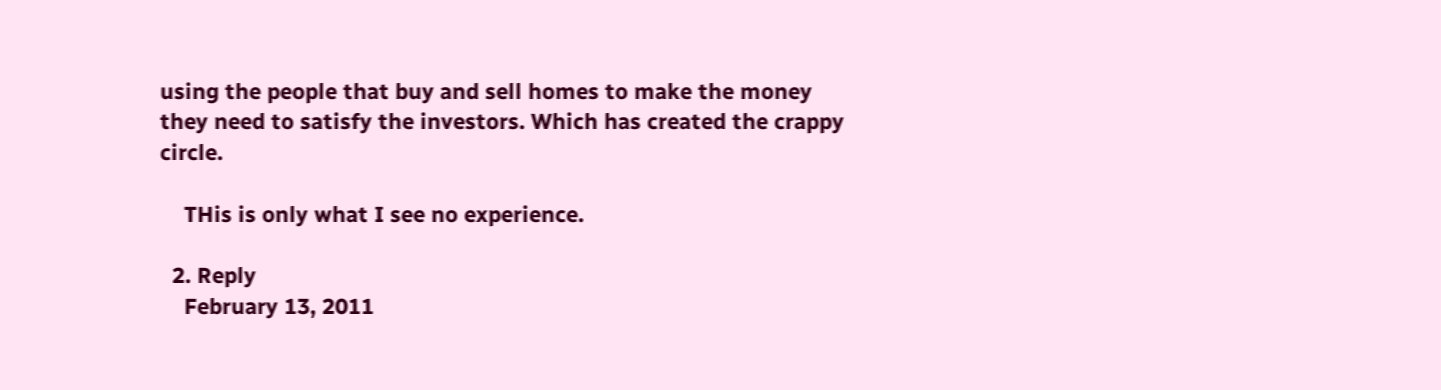using the people that buy and sell homes to make the money they need to satisfy the investors. Which has created the crappy circle.

    THis is only what I see no experience.

  2. Reply
    February 13, 2011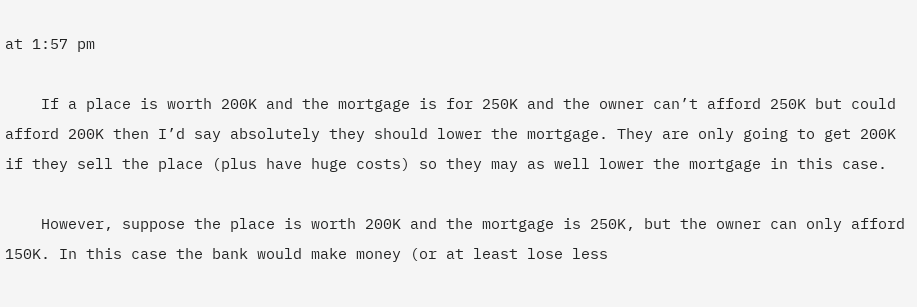at 1:57 pm

    If a place is worth 200K and the mortgage is for 250K and the owner can’t afford 250K but could afford 200K then I’d say absolutely they should lower the mortgage. They are only going to get 200K if they sell the place (plus have huge costs) so they may as well lower the mortgage in this case.

    However, suppose the place is worth 200K and the mortgage is 250K, but the owner can only afford 150K. In this case the bank would make money (or at least lose less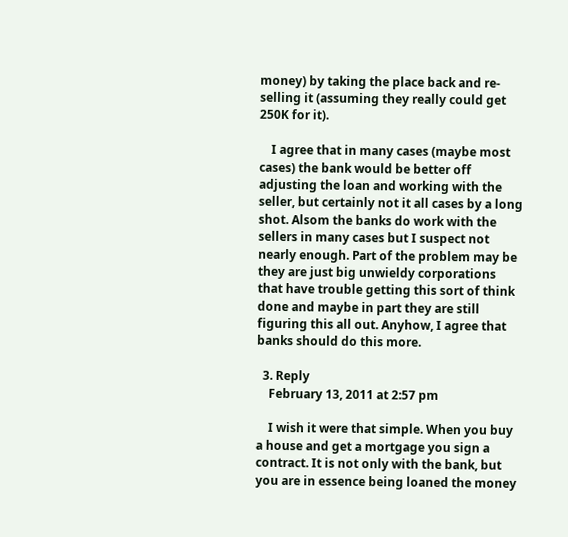money) by taking the place back and re-selling it (assuming they really could get 250K for it).

    I agree that in many cases (maybe most cases) the bank would be better off adjusting the loan and working with the seller, but certainly not it all cases by a long shot. Alsom the banks do work with the sellers in many cases but I suspect not nearly enough. Part of the problem may be they are just big unwieldy corporations that have trouble getting this sort of think done and maybe in part they are still figuring this all out. Anyhow, I agree that banks should do this more.

  3. Reply
    February 13, 2011 at 2:57 pm

    I wish it were that simple. When you buy a house and get a mortgage you sign a contract. It is not only with the bank, but you are in essence being loaned the money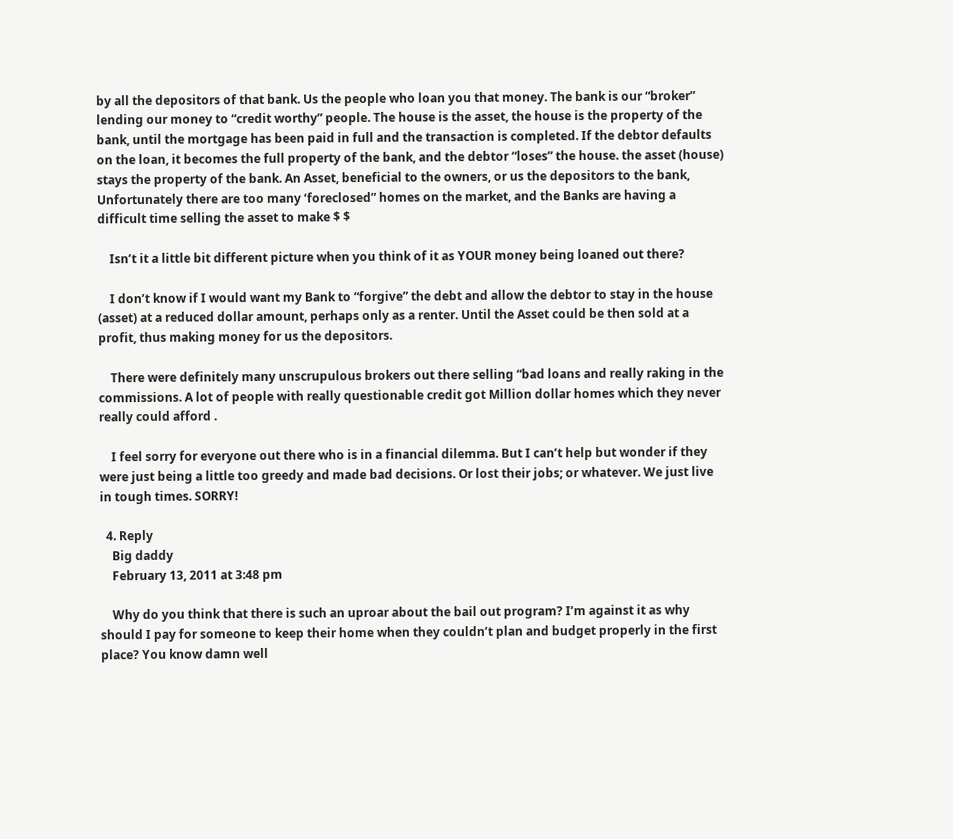by all the depositors of that bank. Us the people who loan you that money. The bank is our “broker” lending our money to “credit worthy” people. The house is the asset, the house is the property of the bank, until the mortgage has been paid in full and the transaction is completed. If the debtor defaults on the loan, it becomes the full property of the bank, and the debtor “loses” the house. the asset (house) stays the property of the bank. An Asset, beneficial to the owners, or us the depositors to the bank, Unfortunately there are too many ‘foreclosed” homes on the market, and the Banks are having a difficult time selling the asset to make $ $

    Isn’t it a little bit different picture when you think of it as YOUR money being loaned out there?

    I don’t know if I would want my Bank to “forgive” the debt and allow the debtor to stay in the house (asset) at a reduced dollar amount, perhaps only as a renter. Until the Asset could be then sold at a profit, thus making money for us the depositors.

    There were definitely many unscrupulous brokers out there selling “bad loans and really raking in the commissions. A lot of people with really questionable credit got Million dollar homes which they never really could afford .

    I feel sorry for everyone out there who is in a financial dilemma. But I can’t help but wonder if they were just being a little too greedy and made bad decisions. Or lost their jobs; or whatever. We just live in tough times. SORRY!

  4. Reply
    Big daddy
    February 13, 2011 at 3:48 pm

    Why do you think that there is such an uproar about the bail out program? I’m against it as why should I pay for someone to keep their home when they couldn’t plan and budget properly in the first place? You know damn well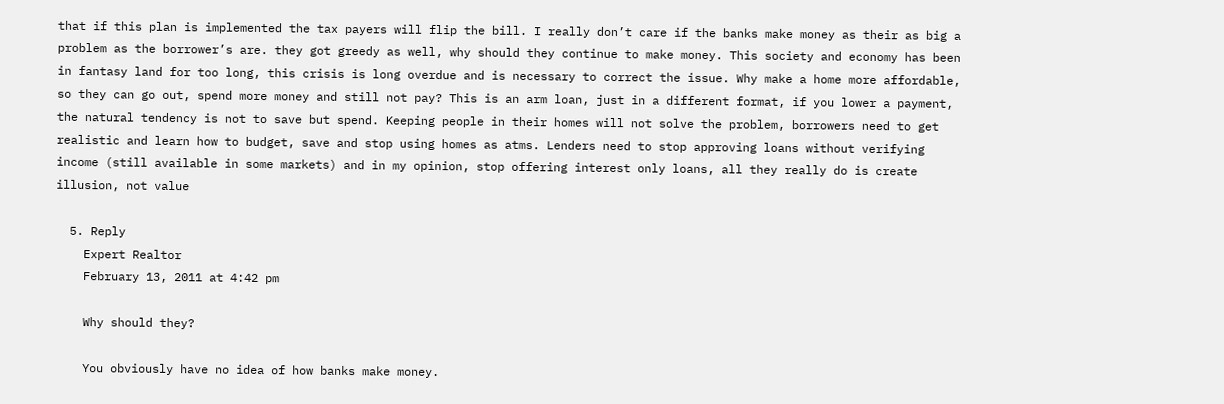that if this plan is implemented the tax payers will flip the bill. I really don’t care if the banks make money as their as big a problem as the borrower’s are. they got greedy as well, why should they continue to make money. This society and economy has been in fantasy land for too long, this crisis is long overdue and is necessary to correct the issue. Why make a home more affordable, so they can go out, spend more money and still not pay? This is an arm loan, just in a different format, if you lower a payment, the natural tendency is not to save but spend. Keeping people in their homes will not solve the problem, borrowers need to get realistic and learn how to budget, save and stop using homes as atms. Lenders need to stop approving loans without verifying income (still available in some markets) and in my opinion, stop offering interest only loans, all they really do is create illusion, not value

  5. Reply
    Expert Realtor
    February 13, 2011 at 4:42 pm

    Why should they?

    You obviously have no idea of how banks make money.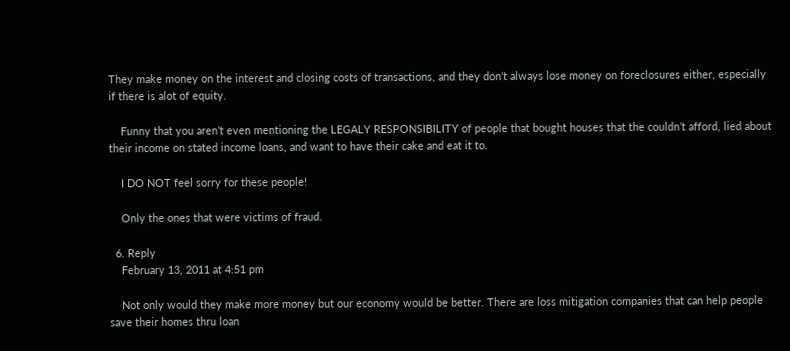They make money on the interest and closing costs of transactions, and they don’t always lose money on foreclosures either, especially if there is alot of equity.

    Funny that you aren’t even mentioning the LEGALY RESPONSIBILITY of people that bought houses that the couldn’t afford, lied about their income on stated income loans, and want to have their cake and eat it to.

    I DO NOT feel sorry for these people!

    Only the ones that were victims of fraud.

  6. Reply
    February 13, 2011 at 4:51 pm

    Not only would they make more money but our economy would be better. There are loss mitigation companies that can help people save their homes thru loan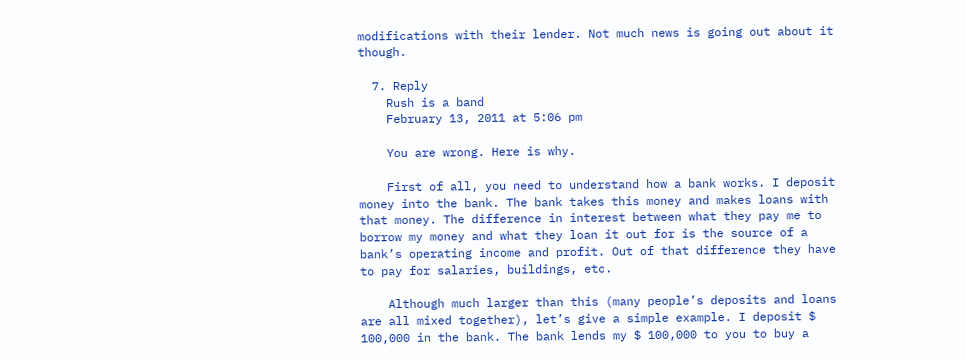modifications with their lender. Not much news is going out about it though.

  7. Reply
    Rush is a band
    February 13, 2011 at 5:06 pm

    You are wrong. Here is why.

    First of all, you need to understand how a bank works. I deposit money into the bank. The bank takes this money and makes loans with that money. The difference in interest between what they pay me to borrow my money and what they loan it out for is the source of a bank’s operating income and profit. Out of that difference they have to pay for salaries, buildings, etc.

    Although much larger than this (many people’s deposits and loans are all mixed together), let’s give a simple example. I deposit $ 100,000 in the bank. The bank lends my $ 100,000 to you to buy a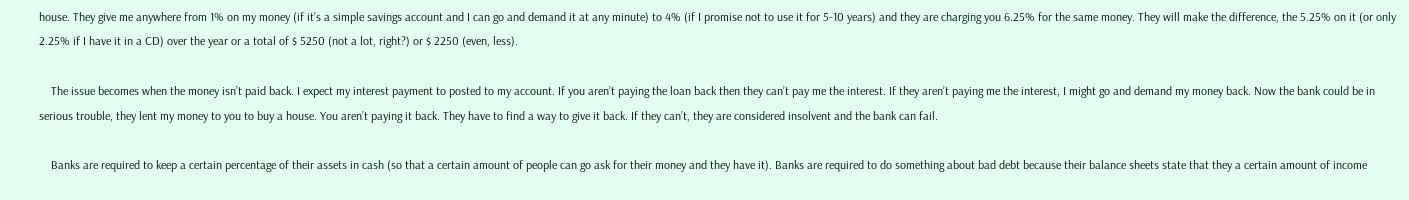house. They give me anywhere from 1% on my money (if it’s a simple savings account and I can go and demand it at any minute) to 4% (if I promise not to use it for 5-10 years) and they are charging you 6.25% for the same money. They will make the difference, the 5.25% on it (or only 2.25% if I have it in a CD) over the year or a total of $ 5250 (not a lot, right?) or $ 2250 (even, less).

    The issue becomes when the money isn’t paid back. I expect my interest payment to posted to my account. If you aren’t paying the loan back then they can’t pay me the interest. If they aren’t paying me the interest, I might go and demand my money back. Now the bank could be in serious trouble, they lent my money to you to buy a house. You aren’t paying it back. They have to find a way to give it back. If they can’t, they are considered insolvent and the bank can fail.

    Banks are required to keep a certain percentage of their assets in cash (so that a certain amount of people can go ask for their money and they have it). Banks are required to do something about bad debt because their balance sheets state that they a certain amount of income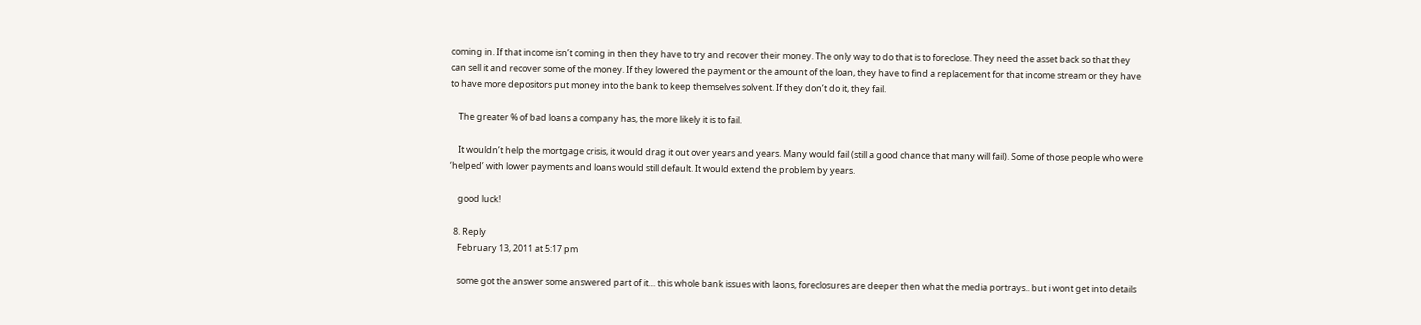coming in. If that income isn’t coming in then they have to try and recover their money. The only way to do that is to foreclose. They need the asset back so that they can sell it and recover some of the money. If they lowered the payment or the amount of the loan, they have to find a replacement for that income stream or they have to have more depositors put money into the bank to keep themselves solvent. If they don’t do it, they fail.

    The greater % of bad loans a company has, the more likely it is to fail.

    It wouldn’t help the mortgage crisis, it would drag it out over years and years. Many would fail (still a good chance that many will fail). Some of those people who were ‘helped’ with lower payments and loans would still default. It would extend the problem by years.

    good luck!

  8. Reply
    February 13, 2011 at 5:17 pm

    some got the answer some answered part of it… this whole bank issues with laons, foreclosures are deeper then what the media portrays.. but i wont get into details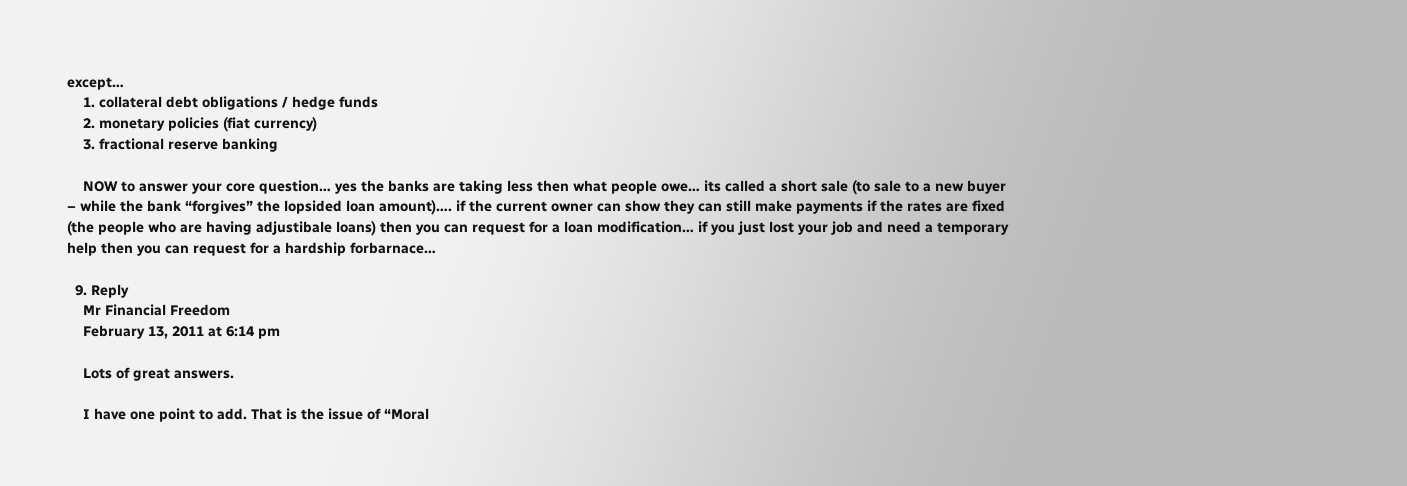except…
    1. collateral debt obligations / hedge funds
    2. monetary policies (fiat currency)
    3. fractional reserve banking

    NOW to answer your core question… yes the banks are taking less then what people owe… its called a short sale (to sale to a new buyer – while the bank “forgives” the lopsided loan amount)…. if the current owner can show they can still make payments if the rates are fixed (the people who are having adjustibale loans) then you can request for a loan modification… if you just lost your job and need a temporary help then you can request for a hardship forbarnace…

  9. Reply
    Mr Financial Freedom
    February 13, 2011 at 6:14 pm

    Lots of great answers.

    I have one point to add. That is the issue of “Moral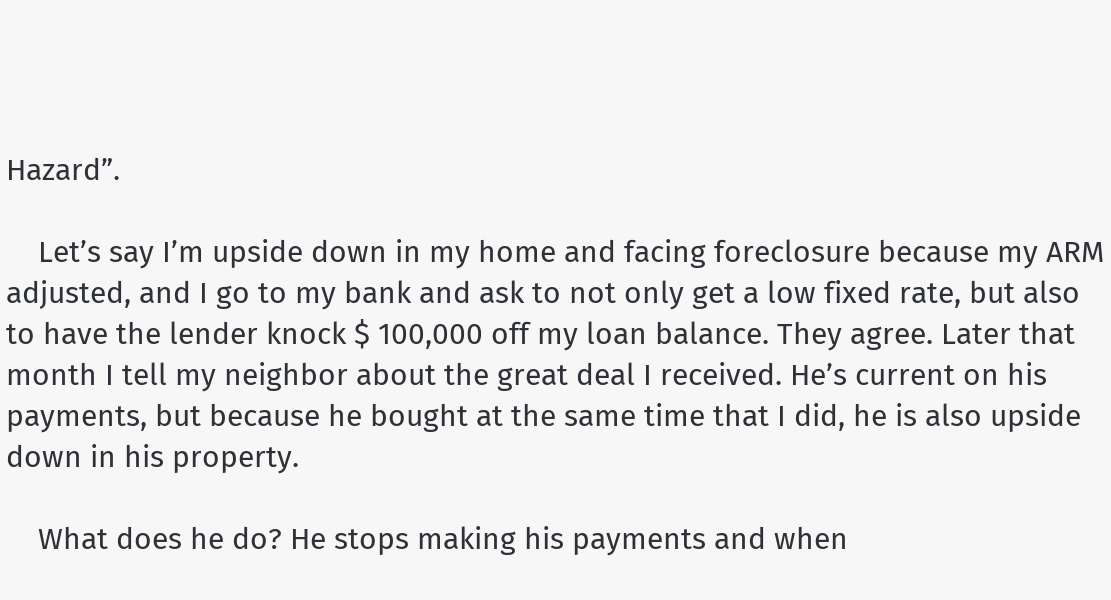Hazard”.

    Let’s say I’m upside down in my home and facing foreclosure because my ARM adjusted, and I go to my bank and ask to not only get a low fixed rate, but also to have the lender knock $ 100,000 off my loan balance. They agree. Later that month I tell my neighbor about the great deal I received. He’s current on his payments, but because he bought at the same time that I did, he is also upside down in his property.

    What does he do? He stops making his payments and when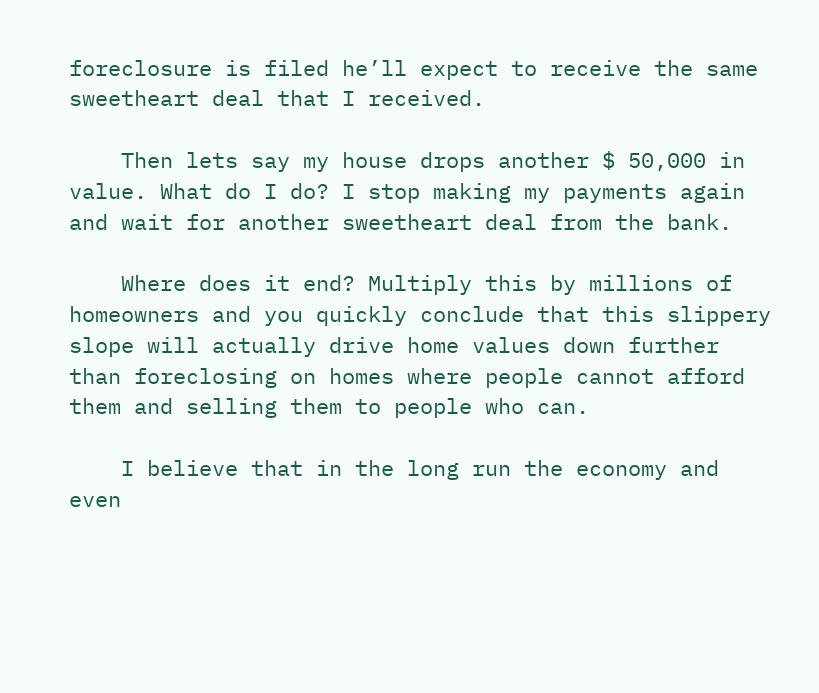foreclosure is filed he’ll expect to receive the same sweetheart deal that I received.

    Then lets say my house drops another $ 50,000 in value. What do I do? I stop making my payments again and wait for another sweetheart deal from the bank.

    Where does it end? Multiply this by millions of homeowners and you quickly conclude that this slippery slope will actually drive home values down further than foreclosing on homes where people cannot afford them and selling them to people who can.

    I believe that in the long run the economy and even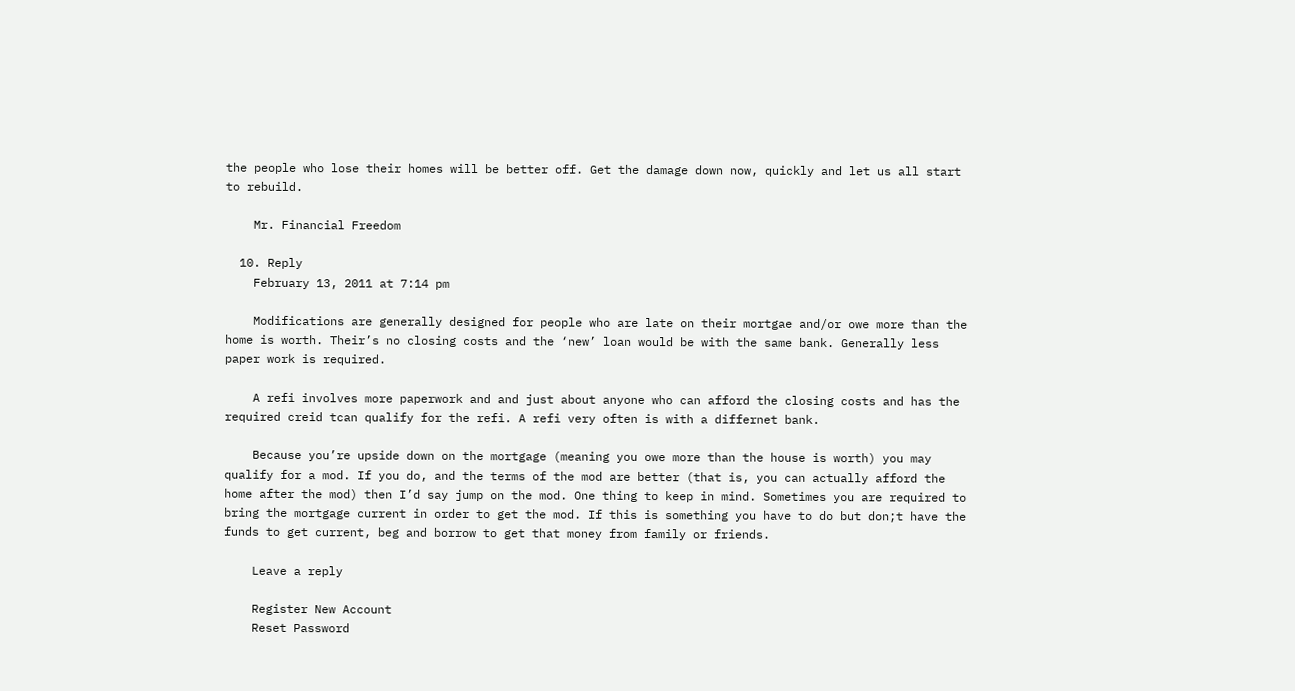the people who lose their homes will be better off. Get the damage down now, quickly and let us all start to rebuild.

    Mr. Financial Freedom

  10. Reply
    February 13, 2011 at 7:14 pm

    Modifications are generally designed for people who are late on their mortgae and/or owe more than the home is worth. Their’s no closing costs and the ‘new’ loan would be with the same bank. Generally less paper work is required.

    A refi involves more paperwork and and just about anyone who can afford the closing costs and has the required creid tcan qualify for the refi. A refi very often is with a differnet bank.

    Because you’re upside down on the mortgage (meaning you owe more than the house is worth) you may qualify for a mod. If you do, and the terms of the mod are better (that is, you can actually afford the home after the mod) then I’d say jump on the mod. One thing to keep in mind. Sometimes you are required to bring the mortgage current in order to get the mod. If this is something you have to do but don;t have the funds to get current, beg and borrow to get that money from family or friends.

    Leave a reply

    Register New Account
    Reset Password